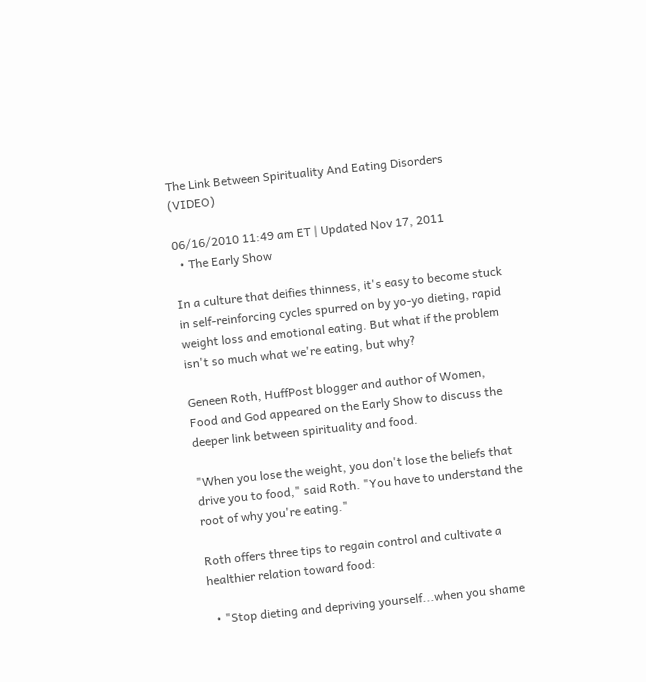The Link Between Spirituality And Eating Disorders (VIDEO)

06/16/2010 11:49 am ET | Updated Nov 17, 2011
  • The Early Show

In a culture that deifies thinness, it's easy to become stuck in self-reinforcing cycles spurred on by yo-yo dieting, rapid weight loss and emotional eating. But what if the problem isn't so much what we're eating, but why?

Geneen Roth, HuffPost blogger and author of Women, Food and God appeared on the Early Show to discuss the deeper link between spirituality and food.

"When you lose the weight, you don't lose the beliefs that drive you to food," said Roth. "You have to understand the root of why you're eating."

Roth offers three tips to regain control and cultivate a healthier relation toward food:

  • "Stop dieting and depriving yourself...when you shame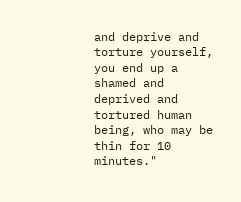and deprive and torture yourself, you end up a shamed and deprived and tortured human being, who may be thin for 10 minutes."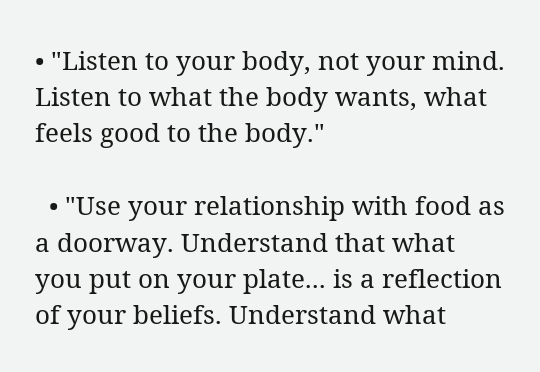• "Listen to your body, not your mind. Listen to what the body wants, what feels good to the body."

  • "Use your relationship with food as a doorway. Understand that what you put on your plate... is a reflection of your beliefs. Understand what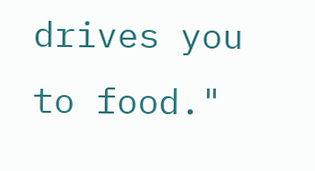drives you to food."